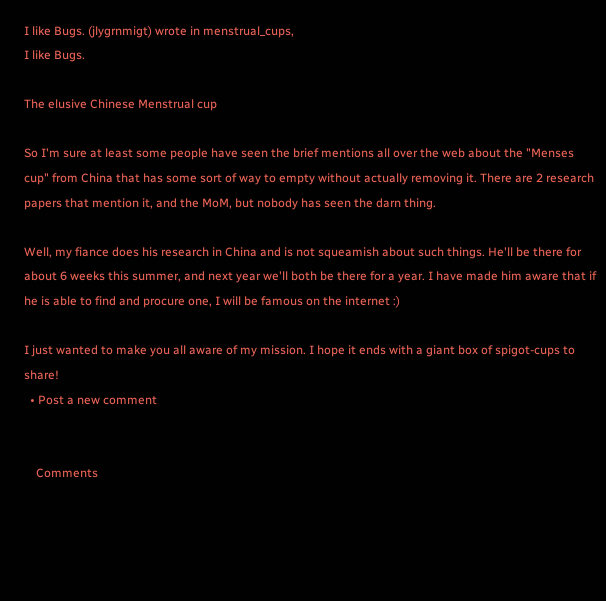I like Bugs. (jlygrnmigt) wrote in menstrual_cups,
I like Bugs.

The elusive Chinese Menstrual cup

So I'm sure at least some people have seen the brief mentions all over the web about the "Menses cup" from China that has some sort of way to empty without actually removing it. There are 2 research papers that mention it, and the MoM, but nobody has seen the darn thing.

Well, my fiance does his research in China and is not squeamish about such things. He'll be there for about 6 weeks this summer, and next year we'll both be there for a year. I have made him aware that if he is able to find and procure one, I will be famous on the internet :)

I just wanted to make you all aware of my mission. I hope it ends with a giant box of spigot-cups to share!
  • Post a new comment


    Comments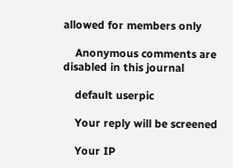allowed for members only

    Anonymous comments are disabled in this journal

    default userpic

    Your reply will be screened

    Your IP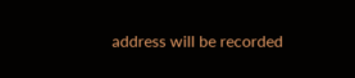address will be recorded